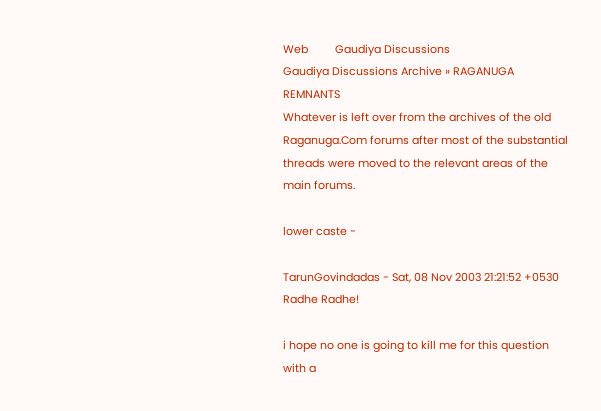Web         Gaudiya Discussions
Gaudiya Discussions Archive » RAGANUGA REMNANTS
Whatever is left over from the archives of the old Raganuga.Com forums after most of the substantial threads were moved to the relevant areas of the main forums.

lower caste -

TarunGovindadas - Sat, 08 Nov 2003 21:21:52 +0530
Radhe Radhe!

i hope no one is going to kill me for this question with a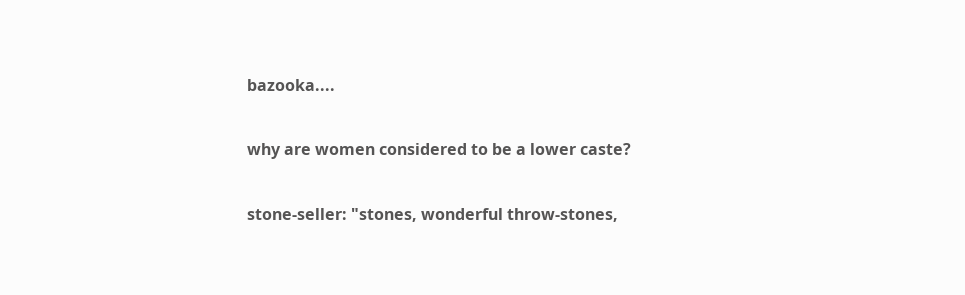bazooka....

why are women considered to be a lower caste?

stone-seller: "stones, wonderful throw-stones,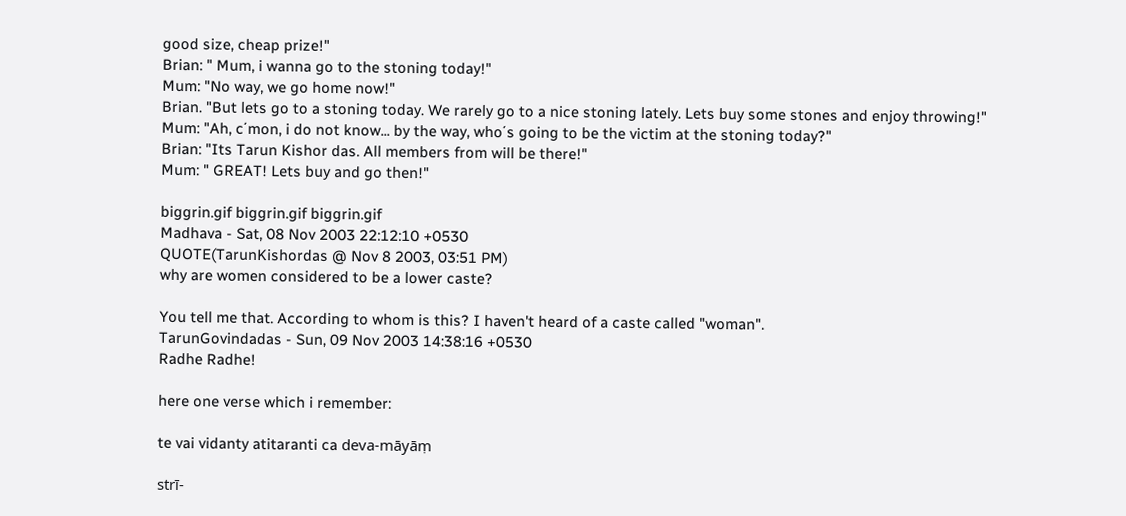good size, cheap prize!"
Brian: " Mum, i wanna go to the stoning today!"
Mum: "No way, we go home now!"
Brian. "But lets go to a stoning today. We rarely go to a nice stoning lately. Lets buy some stones and enjoy throwing!"
Mum: "Ah, c΄mon, i do not know... by the way, who΄s going to be the victim at the stoning today?"
Brian: "Its Tarun Kishor das. All members from will be there!"
Mum: " GREAT! Lets buy and go then!"

biggrin.gif biggrin.gif biggrin.gif
Madhava - Sat, 08 Nov 2003 22:12:10 +0530
QUOTE(TarunKishordas @ Nov 8 2003, 03:51 PM)
why are women considered to be a lower caste?

You tell me that. According to whom is this? I haven't heard of a caste called "woman".
TarunGovindadas - Sun, 09 Nov 2003 14:38:16 +0530
Radhe Radhe!

here one verse which i remember:

te vai vidanty atitaranti ca deva-māyāṃ

strī-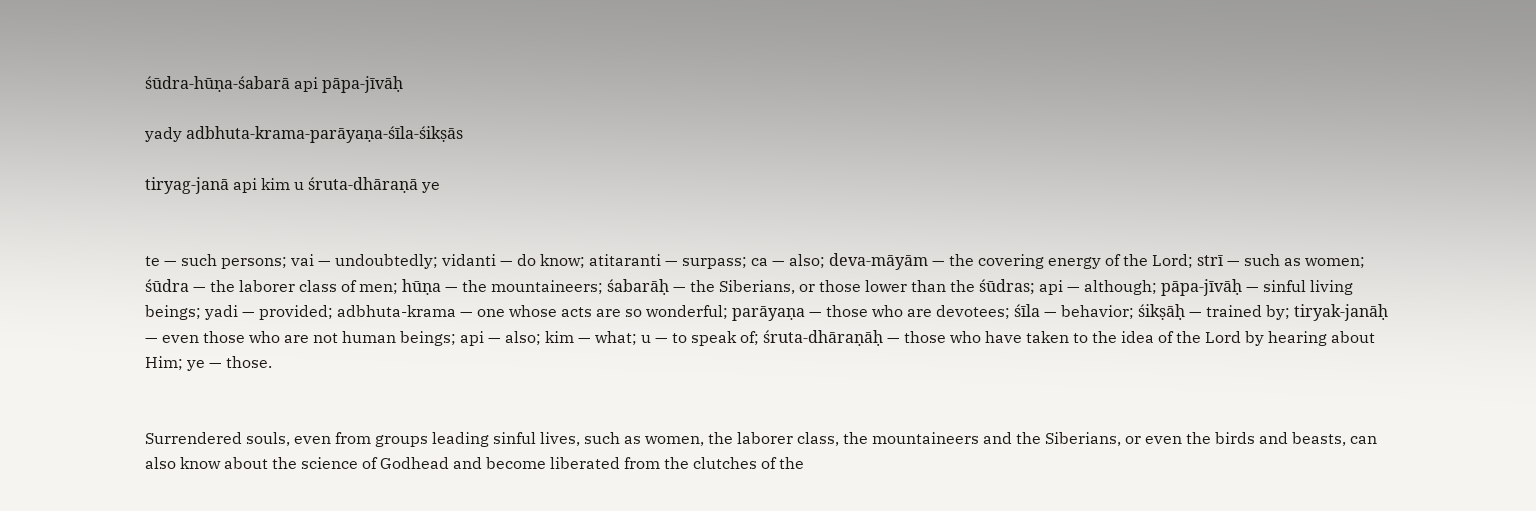śūdra-hūṇa-śabarā api pāpa-jīvāḥ

yady adbhuta-krama-parāyaṇa-śīla-śikṣās

tiryag-janā api kim u śruta-dhāraṇā ye


te — such persons; vai — undoubtedly; vidanti — do know; atitaranti — surpass; ca — also; deva-māyām — the covering energy of the Lord; strī — such as women; śūdra — the laborer class of men; hūṇa — the mountaineers; śabarāḥ — the Siberians, or those lower than the śūdras; api — although; pāpa-jīvāḥ — sinful living beings; yadi — provided; adbhuta-krama — one whose acts are so wonderful; parāyaṇa — those who are devotees; śīla — behavior; śikṣāḥ — trained by; tiryak-janāḥ — even those who are not human beings; api — also; kim — what; u — to speak of; śruta-dhāraṇāḥ — those who have taken to the idea of the Lord by hearing about Him; ye — those.


Surrendered souls, even from groups leading sinful lives, such as women, the laborer class, the mountaineers and the Siberians, or even the birds and beasts, can also know about the science of Godhead and become liberated from the clutches of the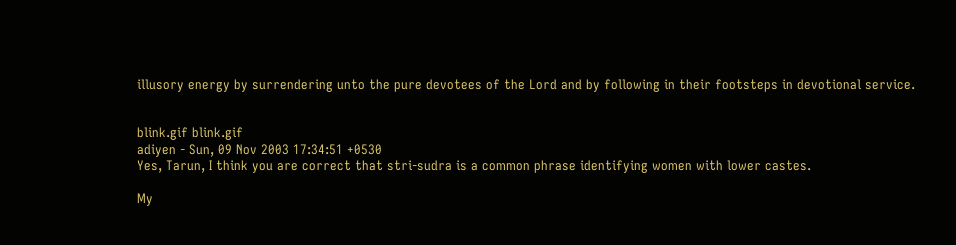illusory energy by surrendering unto the pure devotees of the Lord and by following in their footsteps in devotional service.


blink.gif blink.gif
adiyen - Sun, 09 Nov 2003 17:34:51 +0530
Yes, Tarun, I think you are correct that stri-sudra is a common phrase identifying women with lower castes.

My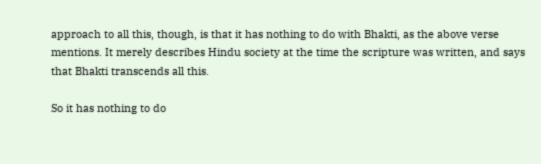approach to all this, though, is that it has nothing to do with Bhakti, as the above verse mentions. It merely describes Hindu society at the time the scripture was written, and says that Bhakti transcends all this.

So it has nothing to do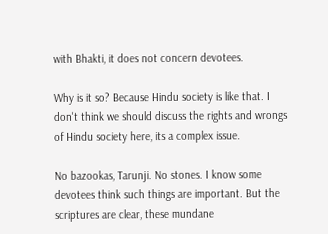with Bhakti, it does not concern devotees.

Why is it so? Because Hindu society is like that. I don't think we should discuss the rights and wrongs of Hindu society here, its a complex issue.

No bazookas, Tarunji. No stones. I know some devotees think such things are important. But the scriptures are clear, these mundane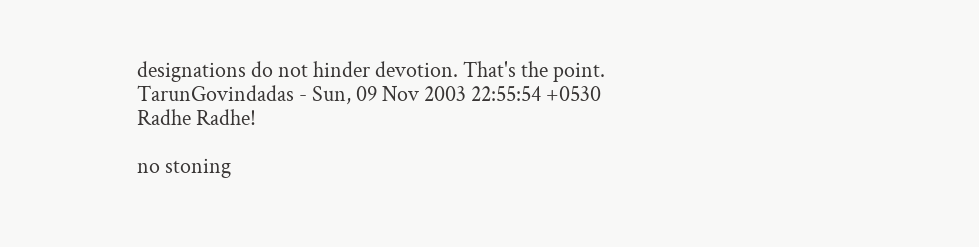designations do not hinder devotion. That's the point.
TarunGovindadas - Sun, 09 Nov 2003 22:55:54 +0530
Radhe Radhe!

no stoning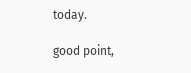today.

good point,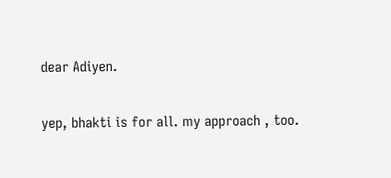dear Adiyen.

yep, bhakti is for all. my approach , too.